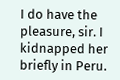I do have the pleasure, sir. I kidnapped her briefly in Peru.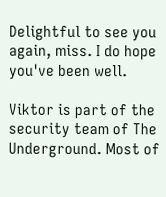Delightful to see you again, miss. I do hope you've been well.

Viktor is part of the security team of The Underground. Most of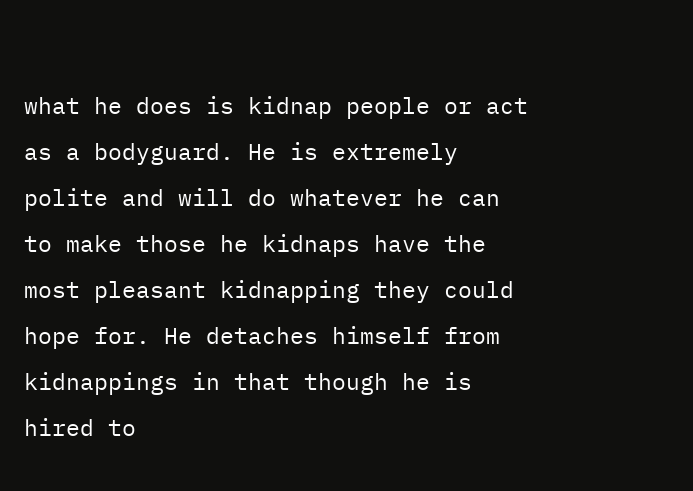what he does is kidnap people or act as a bodyguard. He is extremely polite and will do whatever he can to make those he kidnaps have the most pleasant kidnapping they could hope for. He detaches himself from kidnappings in that though he is hired to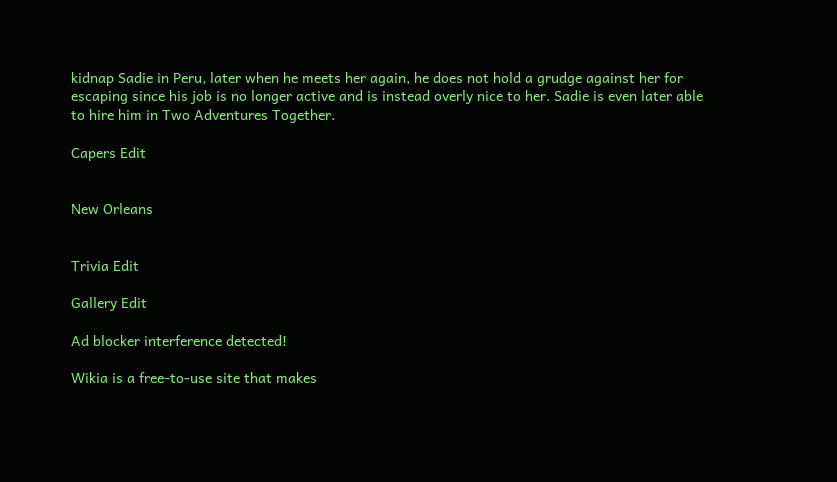kidnap Sadie in Peru, later when he meets her again, he does not hold a grudge against her for escaping since his job is no longer active and is instead overly nice to her. Sadie is even later able to hire him in Two Adventures Together.

Capers Edit


New Orleans


Trivia Edit

Gallery Edit

Ad blocker interference detected!

Wikia is a free-to-use site that makes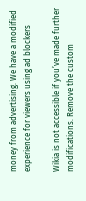money from advertising. We have a modified experience for viewers using ad blockers

Wikia is not accessible if you’ve made further modifications. Remove the custom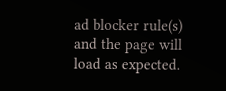ad blocker rule(s) and the page will load as expected.